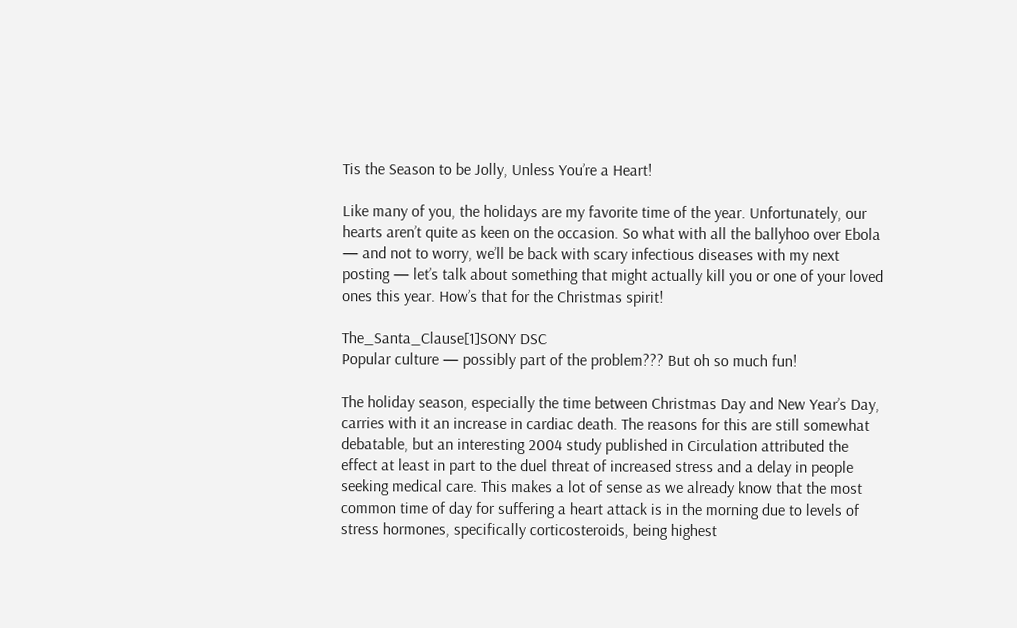Tis the Season to be Jolly, Unless You’re a Heart!

Like many of you, the holidays are my favorite time of the year. Unfortunately, our hearts aren’t quite as keen on the occasion. So what with all the ballyhoo over Ebola — and not to worry, we’ll be back with scary infectious diseases with my next posting — let’s talk about something that might actually kill you or one of your loved ones this year. How’s that for the Christmas spirit!

The_Santa_Clause[1]SONY DSC
Popular culture — possibly part of the problem??? But oh so much fun!

The holiday season, especially the time between Christmas Day and New Year’s Day, carries with it an increase in cardiac death. The reasons for this are still somewhat debatable, but an interesting 2004 study published in Circulation attributed the effect at least in part to the duel threat of increased stress and a delay in people seeking medical care. This makes a lot of sense as we already know that the most common time of day for suffering a heart attack is in the morning due to levels of stress hormones, specifically corticosteroids, being highest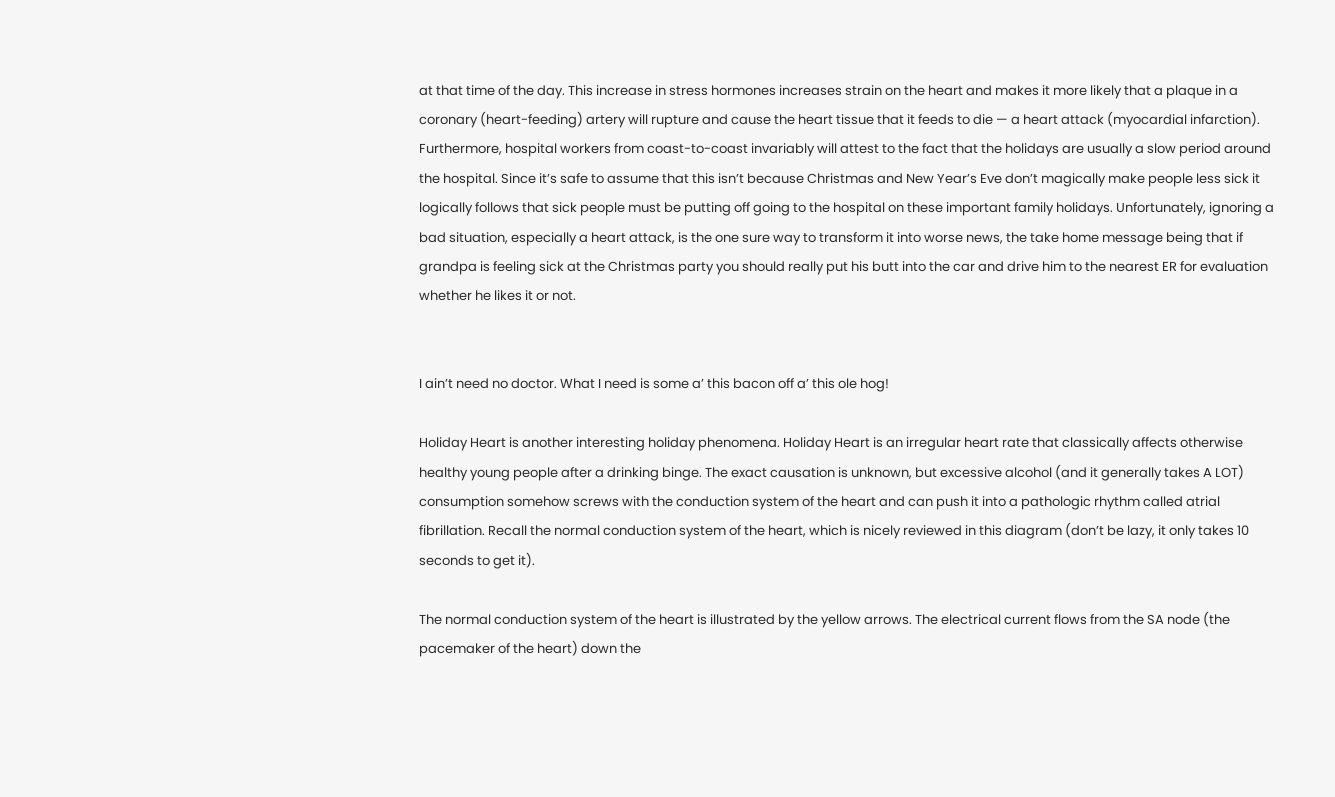at that time of the day. This increase in stress hormones increases strain on the heart and makes it more likely that a plaque in a coronary (heart-feeding) artery will rupture and cause the heart tissue that it feeds to die — a heart attack (myocardial infarction). Furthermore, hospital workers from coast-to-coast invariably will attest to the fact that the holidays are usually a slow period around the hospital. Since it’s safe to assume that this isn’t because Christmas and New Year’s Eve don’t magically make people less sick it logically follows that sick people must be putting off going to the hospital on these important family holidays. Unfortunately, ignoring a bad situation, especially a heart attack, is the one sure way to transform it into worse news, the take home message being that if grandpa is feeling sick at the Christmas party you should really put his butt into the car and drive him to the nearest ER for evaluation whether he likes it or not.


I ain’t need no doctor. What I need is some a’ this bacon off a’ this ole hog!

Holiday Heart is another interesting holiday phenomena. Holiday Heart is an irregular heart rate that classically affects otherwise healthy young people after a drinking binge. The exact causation is unknown, but excessive alcohol (and it generally takes A LOT) consumption somehow screws with the conduction system of the heart and can push it into a pathologic rhythm called atrial fibrillation. Recall the normal conduction system of the heart, which is nicely reviewed in this diagram (don’t be lazy, it only takes 10 seconds to get it).

The normal conduction system of the heart is illustrated by the yellow arrows. The electrical current flows from the SA node (the pacemaker of the heart) down the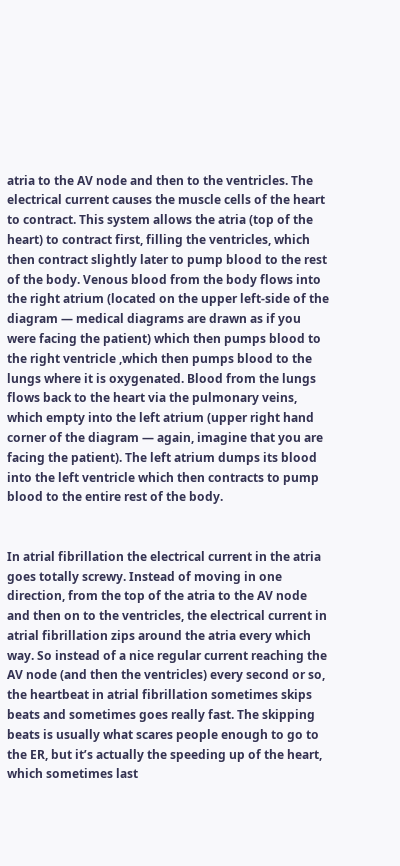atria to the AV node and then to the ventricles. The electrical current causes the muscle cells of the heart to contract. This system allows the atria (top of the heart) to contract first, filling the ventricles, which then contract slightly later to pump blood to the rest of the body. Venous blood from the body flows into the right atrium (located on the upper left-side of the diagram — medical diagrams are drawn as if you were facing the patient) which then pumps blood to the right ventricle ,which then pumps blood to the lungs where it is oxygenated. Blood from the lungs flows back to the heart via the pulmonary veins, which empty into the left atrium (upper right hand corner of the diagram — again, imagine that you are facing the patient). The left atrium dumps its blood into the left ventricle which then contracts to pump blood to the entire rest of the body.


In atrial fibrillation the electrical current in the atria goes totally screwy. Instead of moving in one direction, from the top of the atria to the AV node and then on to the ventricles, the electrical current in atrial fibrillation zips around the atria every which way. So instead of a nice regular current reaching the AV node (and then the ventricles) every second or so, the heartbeat in atrial fibrillation sometimes skips beats and sometimes goes really fast. The skipping beats is usually what scares people enough to go to the ER, but it’s actually the speeding up of the heart, which sometimes last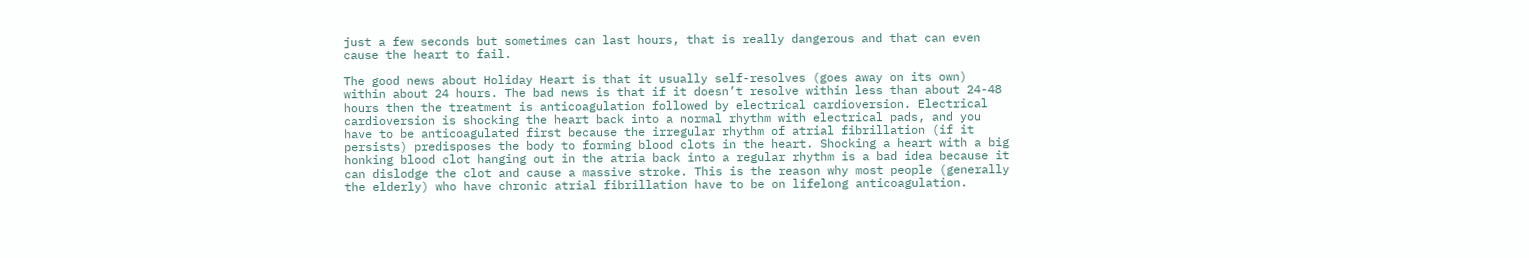just a few seconds but sometimes can last hours, that is really dangerous and that can even cause the heart to fail.

The good news about Holiday Heart is that it usually self-resolves (goes away on its own) within about 24 hours. The bad news is that if it doesn’t resolve within less than about 24-48 hours then the treatment is anticoagulation followed by electrical cardioversion. Electrical cardioversion is shocking the heart back into a normal rhythm with electrical pads, and you have to be anticoagulated first because the irregular rhythm of atrial fibrillation (if it persists) predisposes the body to forming blood clots in the heart. Shocking a heart with a big honking blood clot hanging out in the atria back into a regular rhythm is a bad idea because it can dislodge the clot and cause a massive stroke. This is the reason why most people (generally the elderly) who have chronic atrial fibrillation have to be on lifelong anticoagulation.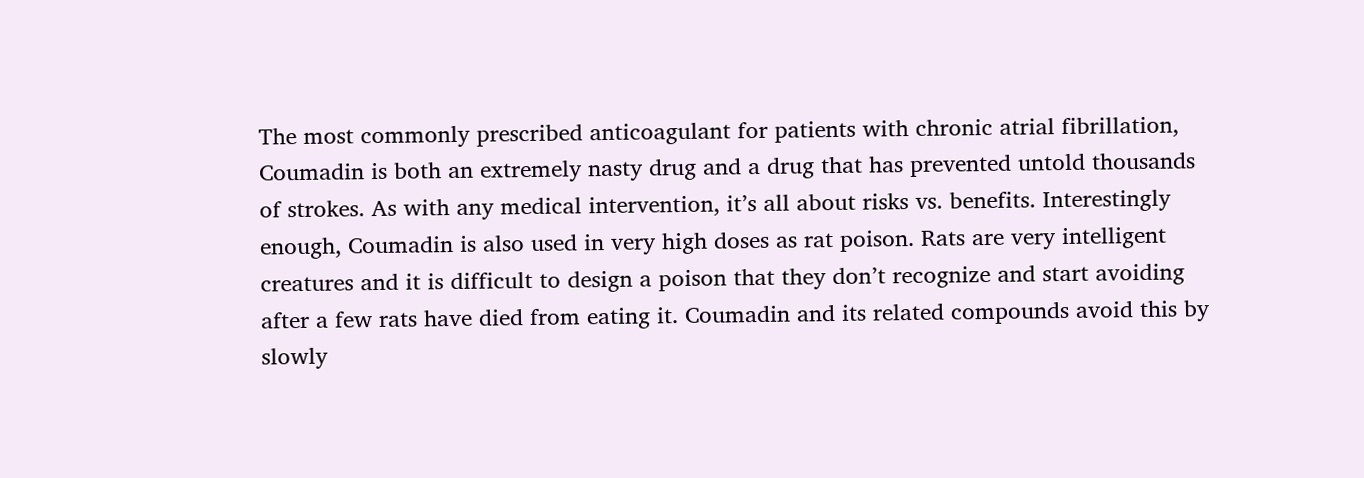The most commonly prescribed anticoagulant for patients with chronic atrial fibrillation, Coumadin is both an extremely nasty drug and a drug that has prevented untold thousands of strokes. As with any medical intervention, it’s all about risks vs. benefits. Interestingly enough, Coumadin is also used in very high doses as rat poison. Rats are very intelligent creatures and it is difficult to design a poison that they don’t recognize and start avoiding after a few rats have died from eating it. Coumadin and its related compounds avoid this by slowly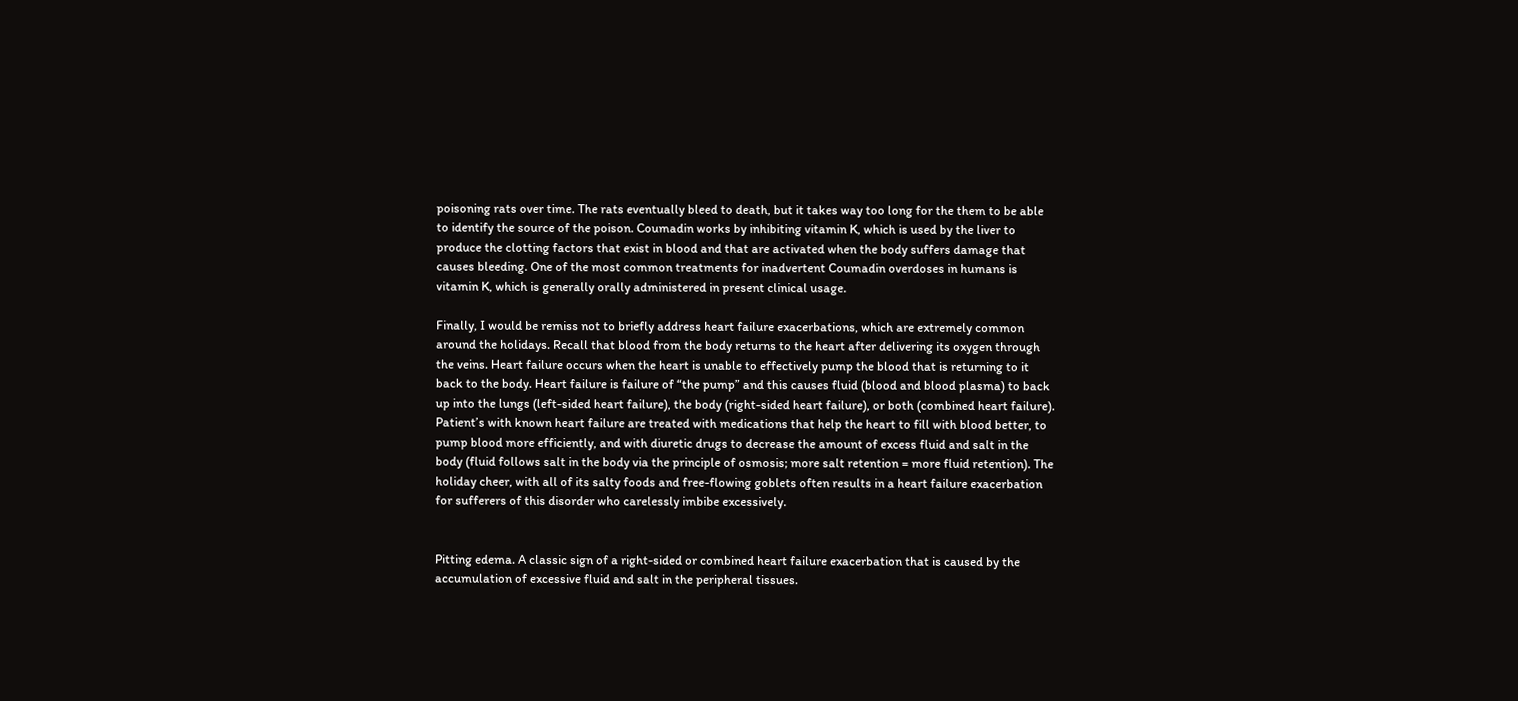poisoning rats over time. The rats eventually bleed to death, but it takes way too long for the them to be able to identify the source of the poison. Coumadin works by inhibiting vitamin K, which is used by the liver to produce the clotting factors that exist in blood and that are activated when the body suffers damage that causes bleeding. One of the most common treatments for inadvertent Coumadin overdoses in humans is vitamin K, which is generally orally administered in present clinical usage.

Finally, I would be remiss not to briefly address heart failure exacerbations, which are extremely common around the holidays. Recall that blood from the body returns to the heart after delivering its oxygen through the veins. Heart failure occurs when the heart is unable to effectively pump the blood that is returning to it back to the body. Heart failure is failure of “the pump” and this causes fluid (blood and blood plasma) to back up into the lungs (left-sided heart failure), the body (right-sided heart failure), or both (combined heart failure). Patient’s with known heart failure are treated with medications that help the heart to fill with blood better, to pump blood more efficiently, and with diuretic drugs to decrease the amount of excess fluid and salt in the body (fluid follows salt in the body via the principle of osmosis; more salt retention = more fluid retention). The holiday cheer, with all of its salty foods and free-flowing goblets often results in a heart failure exacerbation for sufferers of this disorder who carelessly imbibe excessively.


Pitting edema. A classic sign of a right-sided or combined heart failure exacerbation that is caused by the accumulation of excessive fluid and salt in the peripheral tissues.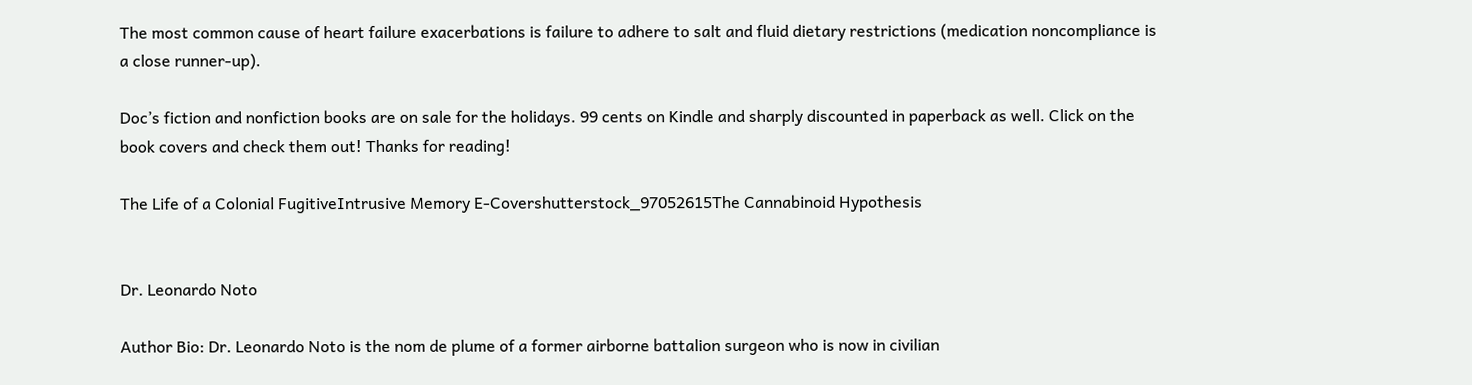The most common cause of heart failure exacerbations is failure to adhere to salt and fluid dietary restrictions (medication noncompliance is a close runner-up).

Doc’s fiction and nonfiction books are on sale for the holidays. 99 cents on Kindle and sharply discounted in paperback as well. Click on the book covers and check them out! Thanks for reading!

The Life of a Colonial FugitiveIntrusive Memory E-Covershutterstock_97052615The Cannabinoid Hypothesis


Dr. Leonardo Noto

Author Bio: Dr. Leonardo Noto is the nom de plume of a former airborne battalion surgeon who is now in civilian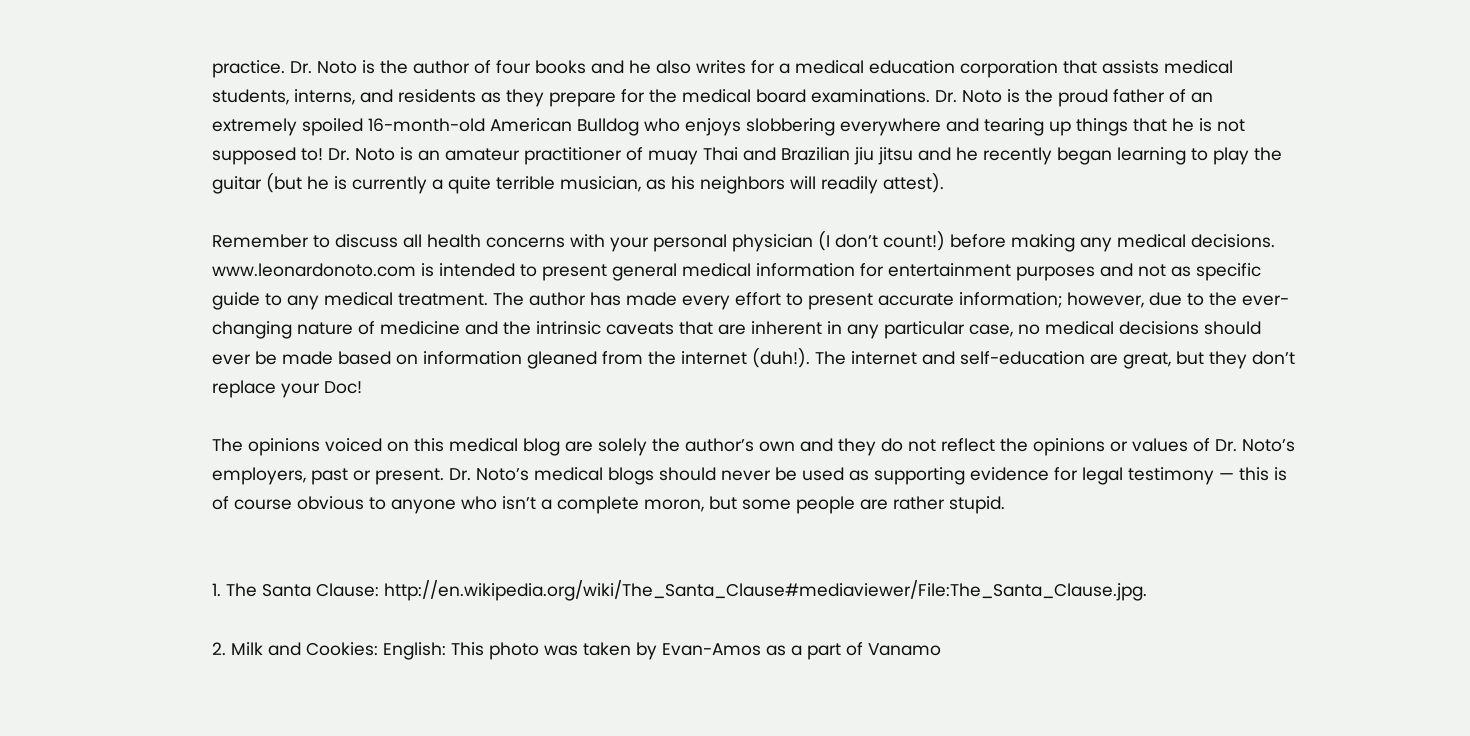practice. Dr. Noto is the author of four books and he also writes for a medical education corporation that assists medical students, interns, and residents as they prepare for the medical board examinations. Dr. Noto is the proud father of an extremely spoiled 16-month-old American Bulldog who enjoys slobbering everywhere and tearing up things that he is not supposed to! Dr. Noto is an amateur practitioner of muay Thai and Brazilian jiu jitsu and he recently began learning to play the guitar (but he is currently a quite terrible musician, as his neighbors will readily attest).

Remember to discuss all health concerns with your personal physician (I don’t count!) before making any medical decisions. www.leonardonoto.com is intended to present general medical information for entertainment purposes and not as specific guide to any medical treatment. The author has made every effort to present accurate information; however, due to the ever-changing nature of medicine and the intrinsic caveats that are inherent in any particular case, no medical decisions should ever be made based on information gleaned from the internet (duh!). The internet and self-education are great, but they don’t replace your Doc!

The opinions voiced on this medical blog are solely the author’s own and they do not reflect the opinions or values of Dr. Noto’s employers, past or present. Dr. Noto’s medical blogs should never be used as supporting evidence for legal testimony — this is of course obvious to anyone who isn’t a complete moron, but some people are rather stupid.


1. The Santa Clause: http://en.wikipedia.org/wiki/The_Santa_Clause#mediaviewer/File:The_Santa_Clause.jpg.

2. Milk and Cookies: English: This photo was taken by Evan-Amos as a part of Vanamo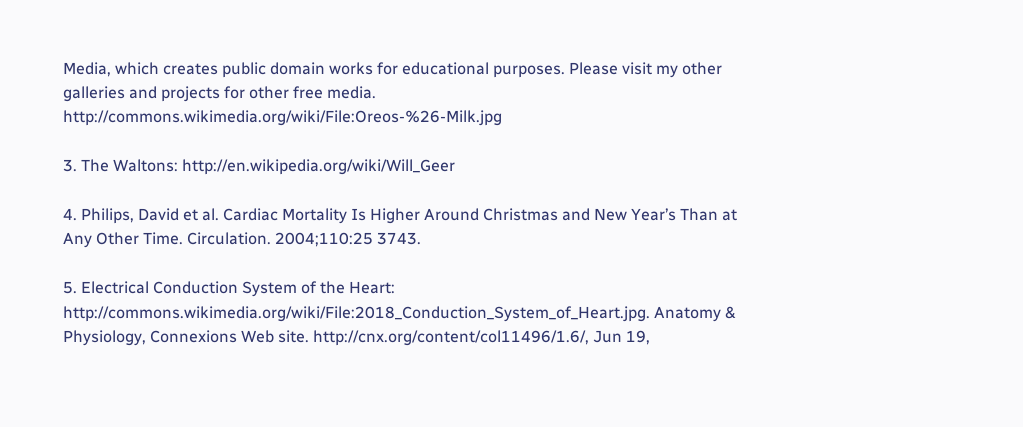Media, which creates public domain works for educational purposes. Please visit my other galleries and projects for other free media. http://commons.wikimedia.org/wiki/File:Oreos-%26-Milk.jpg

3. The Waltons: http://en.wikipedia.org/wiki/Will_Geer

4. Philips, David et al. Cardiac Mortality Is Higher Around Christmas and New Year’s Than at Any Other Time. Circulation. 2004;110:25 3743.

5. Electrical Conduction System of the Heart: http://commons.wikimedia.org/wiki/File:2018_Conduction_System_of_Heart.jpg. Anatomy & Physiology, Connexions Web site. http://cnx.org/content/col11496/1.6/, Jun 19,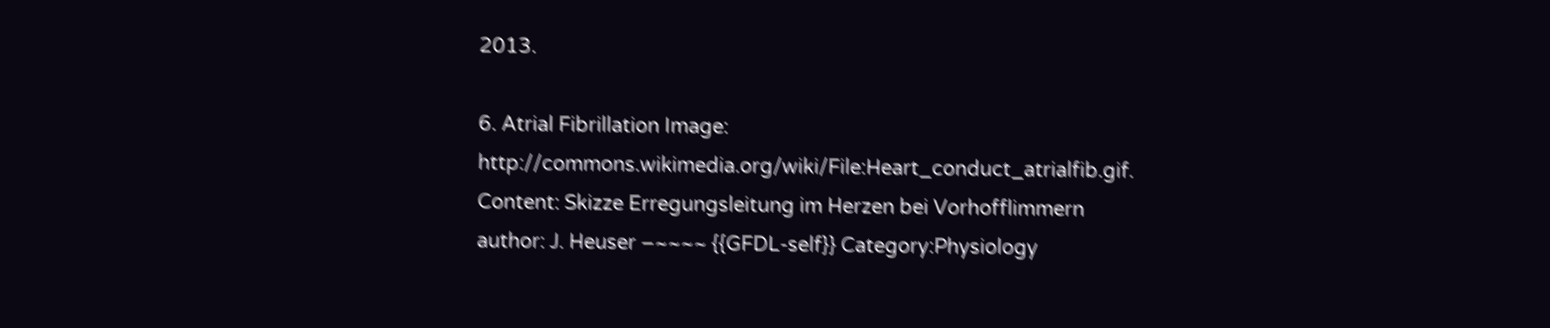2013.

6. Atrial Fibrillation Image: http://commons.wikimedia.org/wiki/File:Heart_conduct_atrialfib.gif. Content: Skizze Erregungsleitung im Herzen bei Vorhofflimmern
author: J. Heuser –~~~~ {{GFDL-self}} Category:Physiology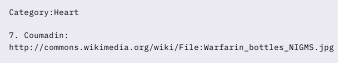Category:Heart

7. Coumadin: http://commons.wikimedia.org/wiki/File:Warfarin_bottles_NIGMS.jpg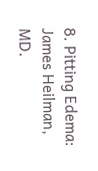8. Pitting Edema: James Heilman, MD.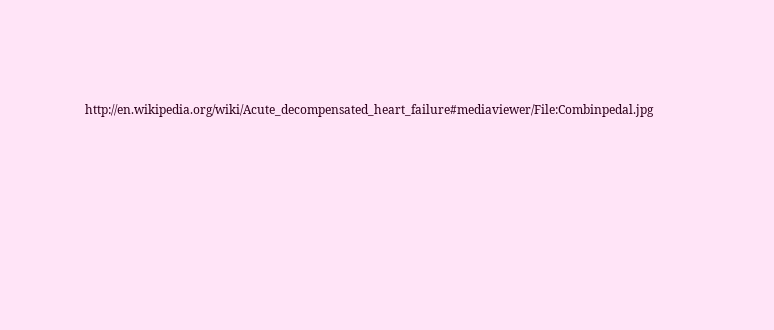http://en.wikipedia.org/wiki/Acute_decompensated_heart_failure#mediaviewer/File:Combinpedal.jpg